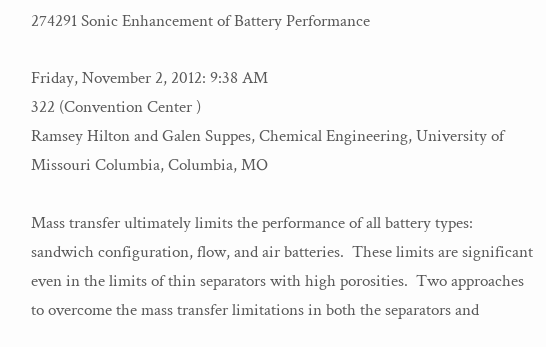274291 Sonic Enhancement of Battery Performance

Friday, November 2, 2012: 9:38 AM
322 (Convention Center )
Ramsey Hilton and Galen Suppes, Chemical Engineering, University of Missouri Columbia, Columbia, MO

Mass transfer ultimately limits the performance of all battery types:  sandwich configuration, flow, and air batteries.  These limits are significant even in the limits of thin separators with high porosities.  Two approaches to overcome the mass transfer limitations in both the separators and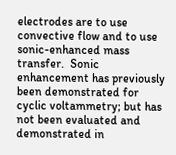electrodes are to use convective flow and to use sonic-enhanced mass transfer.  Sonic enhancement has previously been demonstrated for cyclic voltammetry; but has not been evaluated and demonstrated in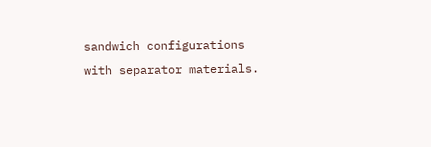sandwich configurations with separator materials.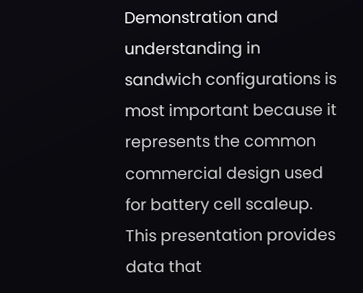Demonstration and understanding in sandwich configurations is most important because it represents the common commercial design used for battery cell scaleup.  This presentation provides data that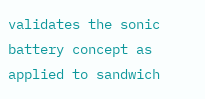validates the sonic battery concept as applied to sandwich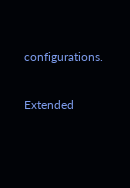configurations.

Extended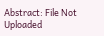Abstract: File Not Uploaded